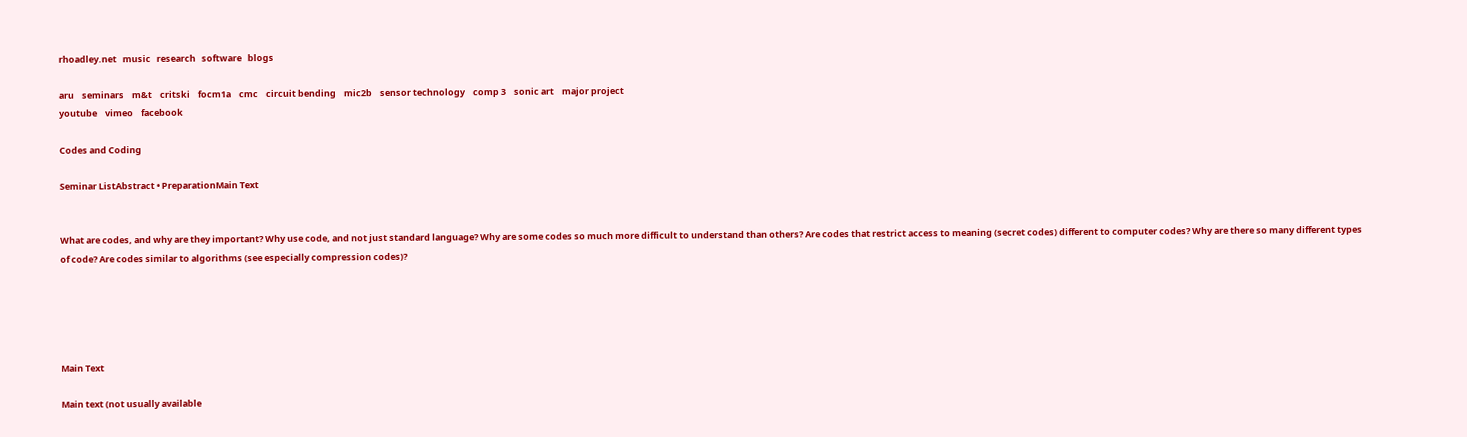rhoadley.net   music   research   software   blogs

aru    seminars    m&t    critski    focm1a    cmc    circuit bending    mic2b    sensor technology    comp 3    sonic art    major project
youtube    vimeo    facebook

Codes and Coding

Seminar ListAbstract • PreparationMain Text


What are codes, and why are they important? Why use code, and not just standard language? Why are some codes so much more difficult to understand than others? Are codes that restrict access to meaning (secret codes) different to computer codes? Why are there so many different types of code? Are codes similar to algorithms (see especially compression codes)?





Main Text

Main text (not usually available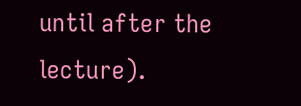until after the lecture).